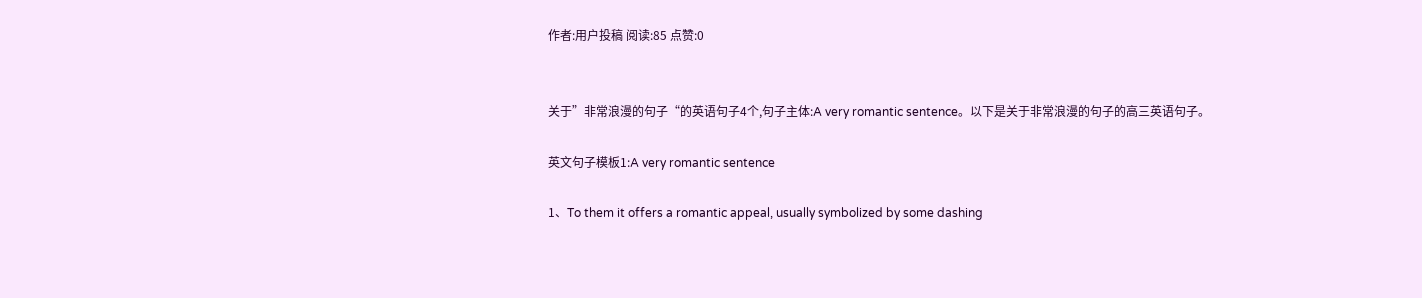作者:用户投稿 阅读:85 点赞:0


关于”非常浪漫的句子“的英语句子4个,句子主体:A very romantic sentence。以下是关于非常浪漫的句子的高三英语句子。

英文句子模板1:A very romantic sentence

1、To them it offers a romantic appeal, usually symbolized by some dashing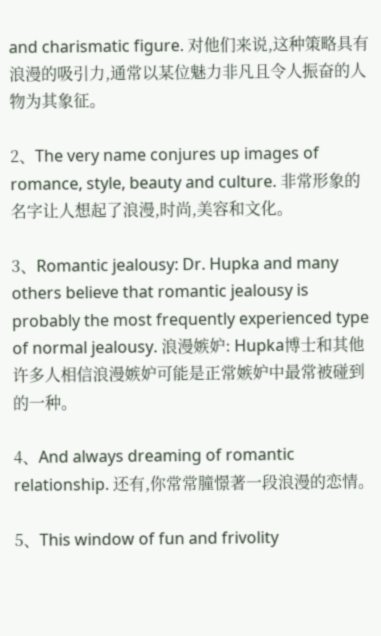and charismatic figure. 对他们来说,这种策略具有浪漫的吸引力,通常以某位魅力非凡且令人振奋的人物为其象征。

2、The very name conjures up images of romance, style, beauty and culture. 非常形象的名字让人想起了浪漫,时尚,美容和文化。

3、Romantic jealousy: Dr. Hupka and many others believe that romantic jealousy is probably the most frequently experienced type of normal jealousy. 浪漫嫉妒: Hupka博士和其他许多人相信浪漫嫉妒可能是正常嫉妒中最常被碰到的一种。

4、And always dreaming of romantic relationship. 还有,你常常朣憬著一段浪漫的恋情。

5、This window of fun and frivolity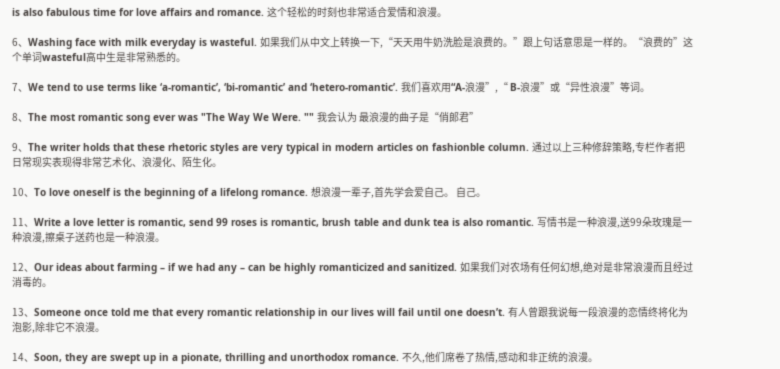is also fabulous time for love affairs and romance. 这个轻松的时刻也非常适合爱情和浪漫。

6、Washing face with milk everyday is wasteful. 如果我们从中文上转换一下,“天天用牛奶洗脸是浪费的。”跟上句话意思是一样的。“浪费的”这个单词wasteful高中生是非常熟悉的。

7、We tend to use terms like ‘a-romantic’, ‘bi-romantic’ and ‘hetero-romantic’. 我们喜欢用“A-浪漫”,“ B-浪漫”或“异性浪漫”等词。

8、The most romantic song ever was "The Way We Were. "" 我会认为 最浪漫的曲子是“俏郞君”

9、The writer holds that these rhetoric styles are very typical in modern articles on fashionble column. 通过以上三种修辞策略,专栏作者把日常现实表现得非常艺术化、浪漫化、陌生化。

10、To love oneself is the beginning of a lifelong romance. 想浪漫一辈子,首先学会爱自己。 自己。

11、Write a love letter is romantic, send 99 roses is romantic, brush table and dunk tea is also romantic. 写情书是一种浪漫,送99朵玫瑰是一种浪漫,擦桌子送药也是一种浪漫。

12、Our ideas about farming – if we had any – can be highly romanticized and sanitized. 如果我们对农场有任何幻想,绝对是非常浪漫而且经过消毒的。

13、Someone once told me that every romantic relationship in our lives will fail until one doesn’t. 有人曾跟我说每一段浪漫的恋情终将化为泡影,除非它不浪漫。

14、Soon, they are swept up in a pionate, thrilling and unorthodox romance. 不久,他们席卷了热情,感动和非正统的浪漫。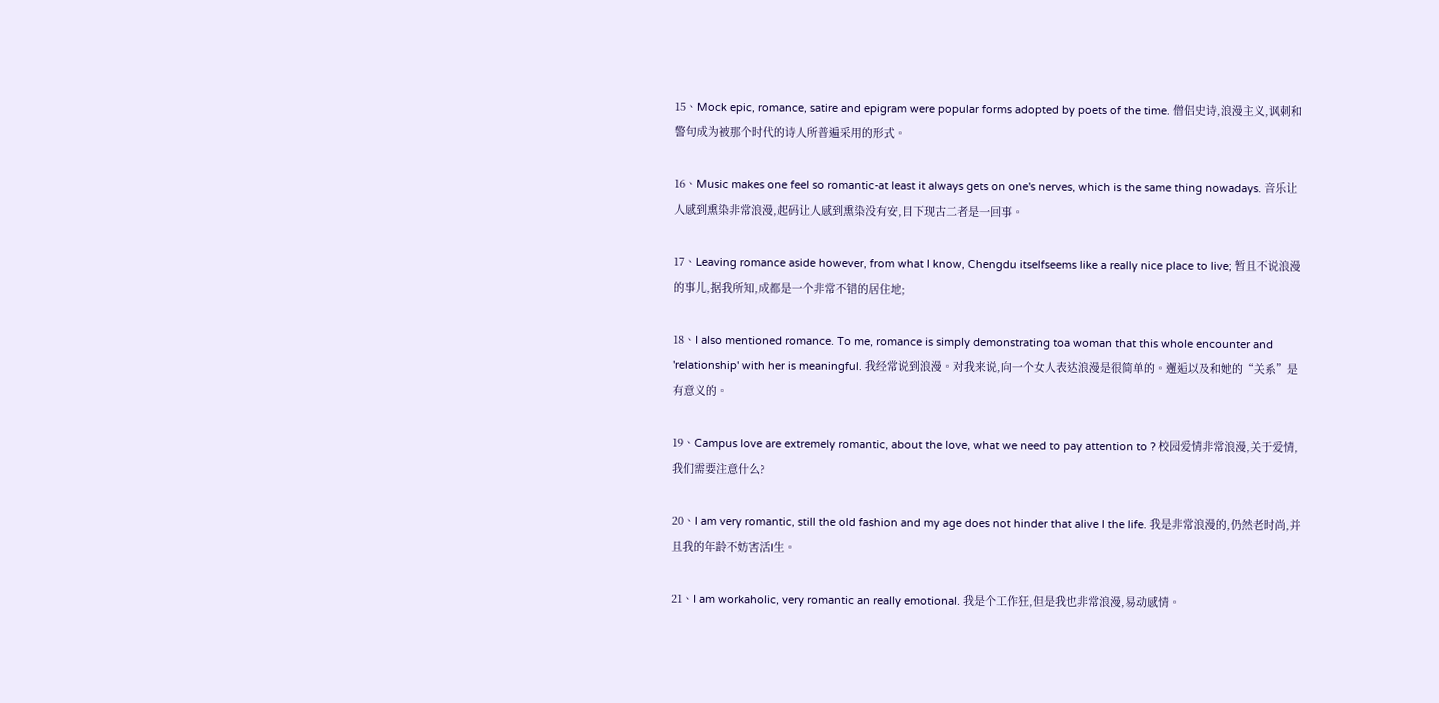15、Mock epic, romance, satire and epigram were popular forms adopted by poets of the time. 僧侣史诗,浪漫主义,讽刺和警句成为被那个时代的诗人所普遍采用的形式。

16、Music makes one feel so romantic-at least it always gets on one's nerves, which is the same thing nowadays. 音乐让人感到熏染非常浪漫,起码让人感到熏染没有安,目下现古二者是一回事。

17、Leaving romance aside however, from what I know, Chengdu itselfseems like a really nice place to live; 暂且不说浪漫的事儿,据我所知,成都是一个非常不错的居住地;

18、I also mentioned romance. To me, romance is simply demonstrating toa woman that this whole encounter and 'relationship' with her is meaningful. 我经常说到浪漫。对我来说,向一个女人表达浪漫是很简单的。邂逅以及和她的“关系”是有意义的。

19、Campus love are extremely romantic, about the love, what we need to pay attention to ? 校园爱情非常浪漫,关于爱情,我们需要注意什么?

20、I am very romantic, still the old fashion and my age does not hinder that alive I the life. 我是非常浪漫的,仍然老时尚,并且我的年龄不妨害活I生。

21、I am workaholic, very romantic an really emotional. 我是个工作狂,但是我也非常浪漫,易动感情。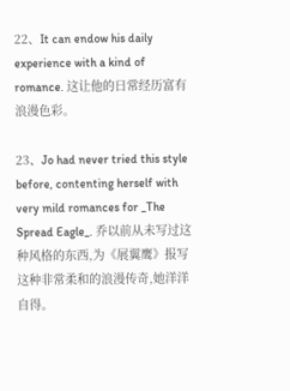22、It can endow his daily experience with a kind of romance. 这让他的日常经历富有浪漫色彩。

23、Jo had never tried this style before, contenting herself with very mild romances for _The Spread Eagle_. 乔以前从未写过这种风格的东西,为《展翼鹰》报写这种非常柔和的浪漫传奇,她洋洋自得。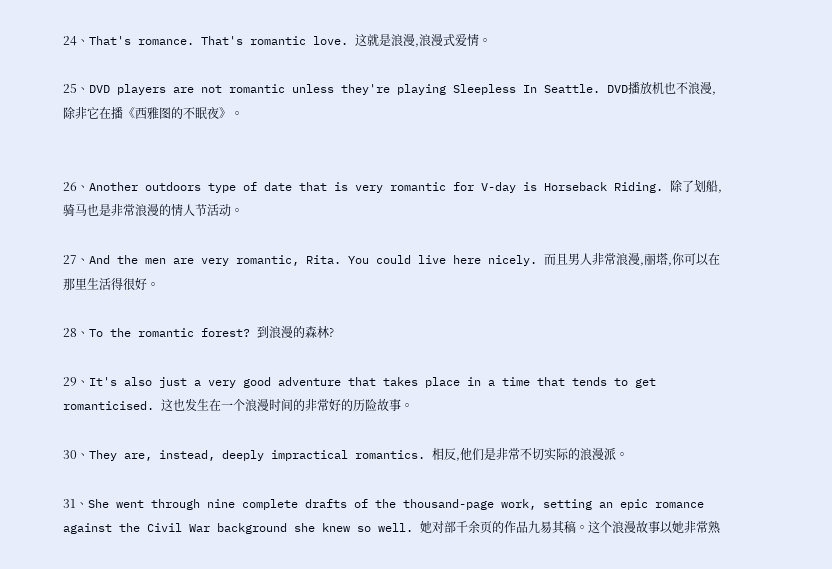24、That's romance. That's romantic love. 这就是浪漫,浪漫式爱情。

25、DVD players are not romantic unless they're playing Sleepless In Seattle. DVD播放机也不浪漫,除非它在播《西雅图的不眠夜》。


26、Another outdoors type of date that is very romantic for V-day is Horseback Riding. 除了划船,骑马也是非常浪漫的情人节活动。

27、And the men are very romantic, Rita. You could live here nicely. 而且男人非常浪漫,丽塔,你可以在那里生活得很好。

28、To the romantic forest? 到浪漫的森林?

29、It's also just a very good adventure that takes place in a time that tends to get romanticised. 这也发生在一个浪漫时间的非常好的历险故事。

30、They are, instead, deeply impractical romantics. 相反,他们是非常不切实际的浪漫派。

31、She went through nine complete drafts of the thousand-page work, setting an epic romance against the Civil War background she knew so well. 她对部千余页的作品九易其稿。这个浪漫故事以她非常熟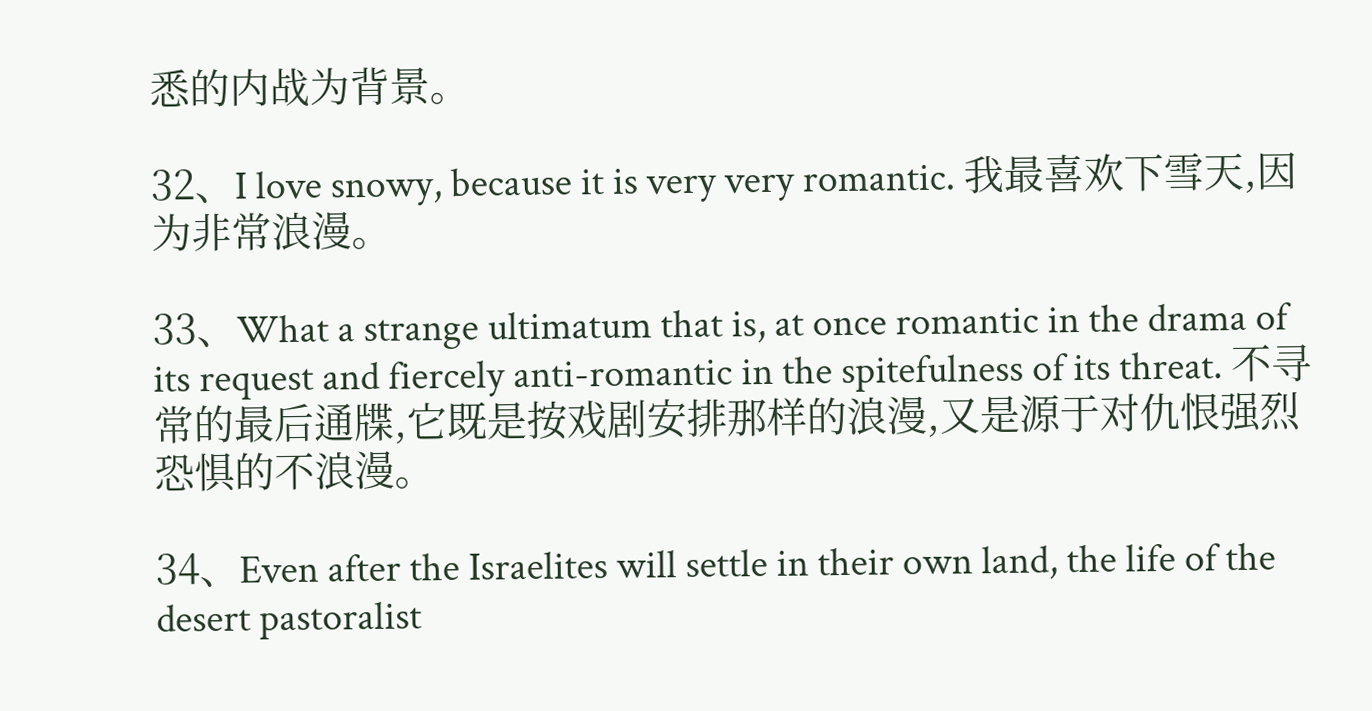悉的内战为背景。

32、I love snowy, because it is very very romantic. 我最喜欢下雪天,因为非常浪漫。

33、What a strange ultimatum that is, at once romantic in the drama of its request and fiercely anti-romantic in the spitefulness of its threat. 不寻常的最后通牒,它既是按戏剧安排那样的浪漫,又是源于对仇恨强烈恐惧的不浪漫。

34、Even after the Israelites will settle in their own land, the life of the desert pastoralist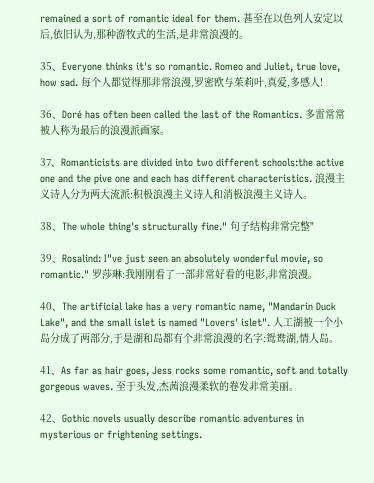remained a sort of romantic ideal for them. 甚至在以色列人安定以后,依旧认为,那种游牧式的生活,是非常浪漫的。

35、Everyone thinks it's so romantic. Romeo and Juliet, true love, how sad. 每个人都觉得那非常浪漫,罗密欧与茱莉叶,真爱,多感人!

36、Doré has often been called the last of the Romantics. 多雷常常被人称为最后的浪漫派画家。

37、Romanticists are divided into two different schools:the active one and the pive one and each has different characteristics. 浪漫主义诗人分为两大流派:积极浪漫主义诗人和消极浪漫主义诗人。

38、The whole thing's structurally fine." 句子结构非常完整"

39、Rosalind: I"ve just seen an absolutely wonderful movie, so romantic." 罗莎琳:我刚刚看了一部非常好看的电影,非常浪漫。

40、The artificial lake has a very romantic name, "Mandarin Duck Lake", and the small islet is named "Lovers' islet". 人工湖被一个小岛分成了两部分,于是湖和岛都有个非常浪漫的名字:鸳鸯湖,情人岛。

41、As far as hair goes, Jess rocks some romantic, soft and totally gorgeous waves. 至于头发,杰茜浪漫柔软的卷发非常美丽。

42、Gothic novels usually describe romantic adventures in mysterious or frightening settings.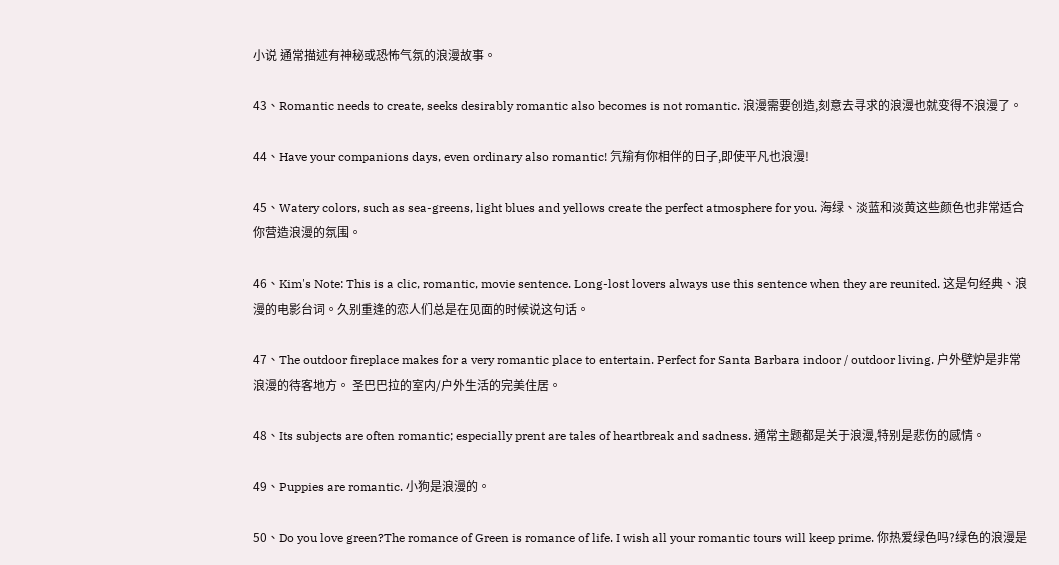小说 通常描述有神秘或恐怖气氛的浪漫故事。

43、Romantic needs to create, seeks desirably romantic also becomes is not romantic. 浪漫需要创造,刻意去寻求的浪漫也就变得不浪漫了。

44、Have your companions days, even ordinary also romantic! 氕羭有你相伴的日子,即使平凡也浪漫!

45、Watery colors, such as sea-greens, light blues and yellows create the perfect atmosphere for you. 海绿、淡蓝和淡黄这些颜色也非常适合你营造浪漫的氛围。

46、Kim's Note: This is a clic, romantic, movie sentence. Long-lost lovers always use this sentence when they are reunited. 这是句经典、浪漫的电影台词。久别重逢的恋人们总是在见面的时候说这句话。

47、The outdoor fireplace makes for a very romantic place to entertain. Perfect for Santa Barbara indoor / outdoor living. 户外壁炉是非常浪漫的待客地方。 圣巴巴拉的室内/户外生活的完美住居。

48、Its subjects are often romantic; especially prent are tales of heartbreak and sadness. 通常主题都是关于浪漫,特别是悲伤的感情。

49、Puppies are romantic. 小狗是浪漫的。

50、Do you love green?The romance of Green is romance of life. I wish all your romantic tours will keep prime. 你热爱绿色吗?绿色的浪漫是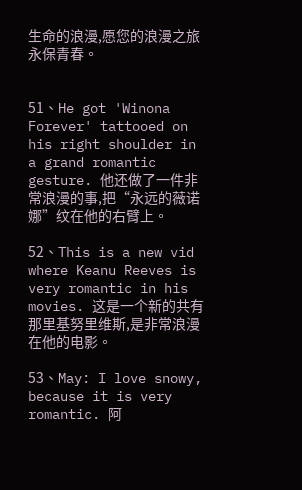生命的浪漫,愿您的浪漫之旅永保青春。


51、He got 'Winona Forever' tattooed on his right shoulder in a grand romantic gesture. 他还做了一件非常浪漫的事,把“永远的薇诺娜”纹在他的右臂上。

52、This is a new vid where Keanu Reeves is very romantic in his movies. 这是一个新的共有那里基努里维斯,是非常浪漫在他的电影。

53、May: I love snowy, because it is very romantic. 阿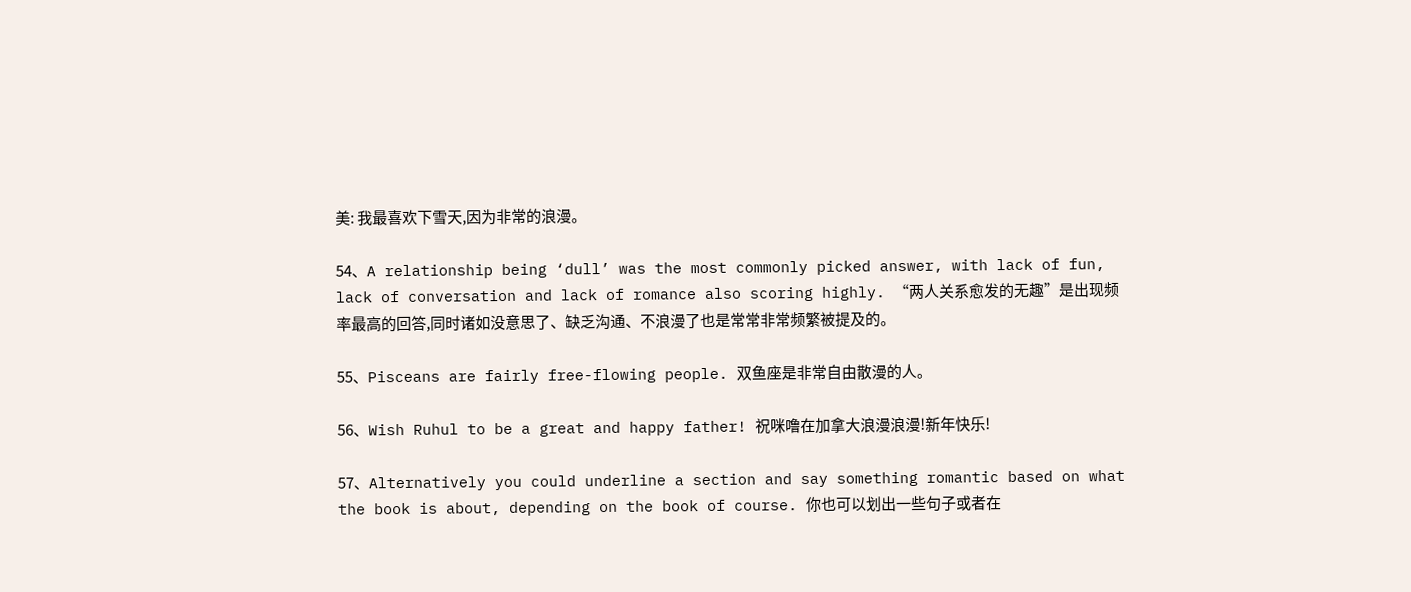美: 我最喜欢下雪天,因为非常的浪漫。

54、A relationship being ‘dull’ was the most commonly picked answer, with lack of fun, lack of conversation and lack of romance also scoring highly. “两人关系愈发的无趣”是出现频率最高的回答,同时诸如没意思了、缺乏沟通、不浪漫了也是常常非常频繁被提及的。

55、Pisceans are fairly free-flowing people. 双鱼座是非常自由散漫的人。

56、Wish Ruhul to be a great and happy father! 祝咪噜在加拿大浪漫浪漫!新年快乐!

57、Alternatively you could underline a section and say something romantic based on what the book is about, depending on the book of course. 你也可以划出一些句子或者在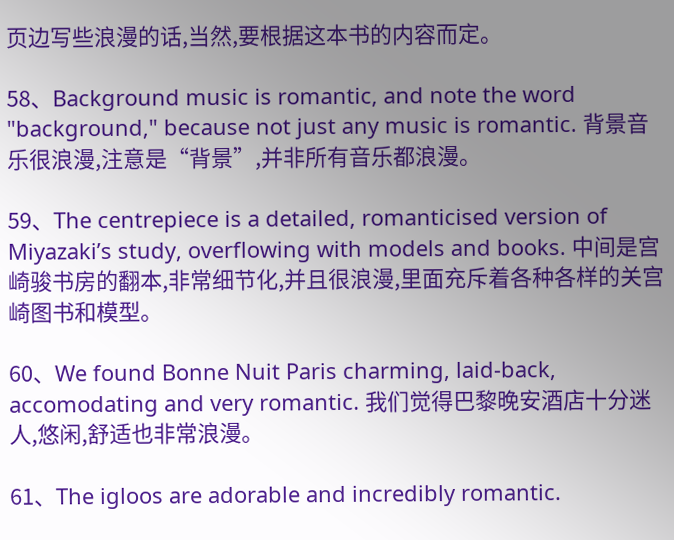页边写些浪漫的话,当然,要根据这本书的内容而定。

58、Background music is romantic, and note the word "background," because not just any music is romantic. 背景音乐很浪漫,注意是“背景”,并非所有音乐都浪漫。

59、The centrepiece is a detailed, romanticised version of Miyazaki’s study, overflowing with models and books. 中间是宫崎骏书房的翻本,非常细节化,并且很浪漫,里面充斥着各种各样的关宫崎图书和模型。

60、We found Bonne Nuit Paris charming, laid-back, accomodating and very romantic. 我们觉得巴黎晚安酒店十分迷人,悠闲,舒适也非常浪漫。

61、The igloos are adorable and incredibly romantic.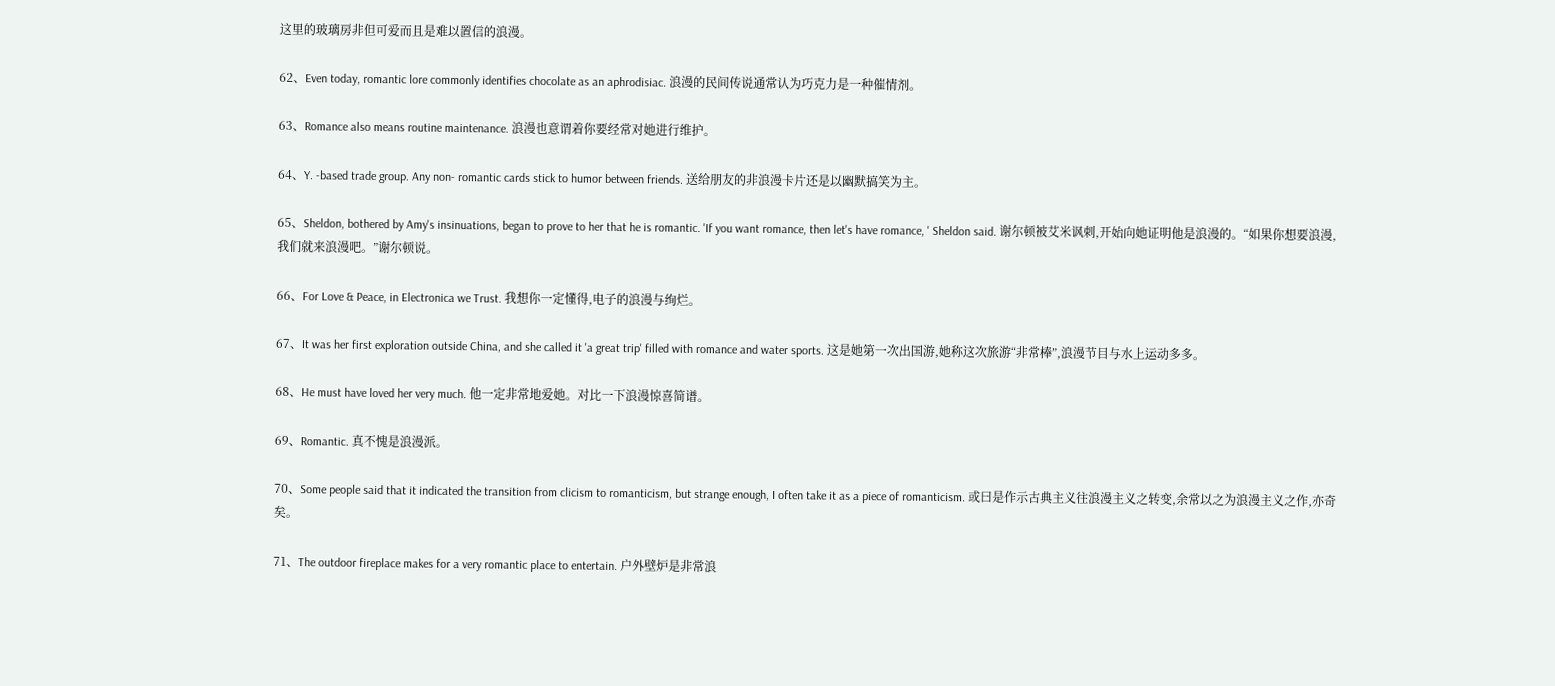这里的玻璃房非但可爱而且是难以置信的浪漫。

62、Even today, romantic lore commonly identifies chocolate as an aphrodisiac. 浪漫的民间传说通常认为巧克力是一种催情剂。

63、Romance also means routine maintenance. 浪漫也意谓着你要经常对她进行维护。

64、Y. -based trade group. Any non- romantic cards stick to humor between friends. 送给朋友的非浪漫卡片还是以幽默搞笑为主。

65、Sheldon, bothered by Amy's insinuations, began to prove to her that he is romantic. 'If you want romance, then let's have romance, ' Sheldon said. 谢尔顿被艾米讽刺,开始向她证明他是浪漫的。“如果你想要浪漫,我们就来浪漫吧。”谢尔顿说。

66、For Love & Peace, in Electronica we Trust. 我想你一定懂得,电子的浪漫与绚烂。

67、It was her first exploration outside China, and she called it 'a great trip' filled with romance and water sports. 这是她第一次出国游,她称这次旅游“非常棒”,浪漫节目与水上运动多多。

68、He must have loved her very much. 他一定非常地爱她。对比一下浪漫惊喜简谱。

69、Romantic. 真不愧是浪漫派。

70、Some people said that it indicated the transition from clicism to romanticism, but strange enough, I often take it as a piece of romanticism. 或曰是作示古典主义往浪漫主义之转变,余常以之为浪漫主义之作,亦奇矣。

71、The outdoor fireplace makes for a very romantic place to entertain. 户外壁炉是非常浪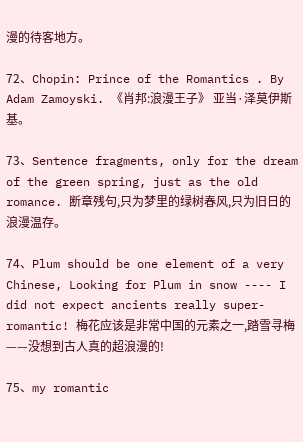漫的待客地方。

72、Chopin: Prince of the Romantics . By Adam Zamoyski. 《肖邦:浪漫王子》 亚当·泽莫伊斯基。

73、Sentence fragments, only for the dream of the green spring, just as the old romance. 断章残句,只为梦里的绿树春风,只为旧日的浪漫温存。

74、Plum should be one element of a very Chinese, Looking for Plum in snow ---- I did not expect ancients really super-romantic! 梅花应该是非常中国的元素之一,踏雪寻梅——没想到古人真的超浪漫的!

75、my romantic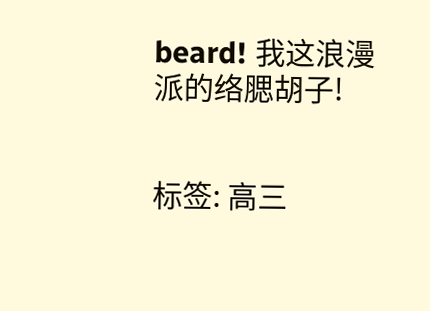beard! 我这浪漫派的络腮胡子!


标签: 高三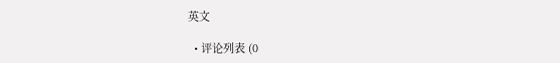英文

  • 评论列表 (0